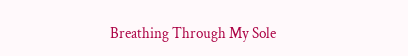Breathing Through My Sole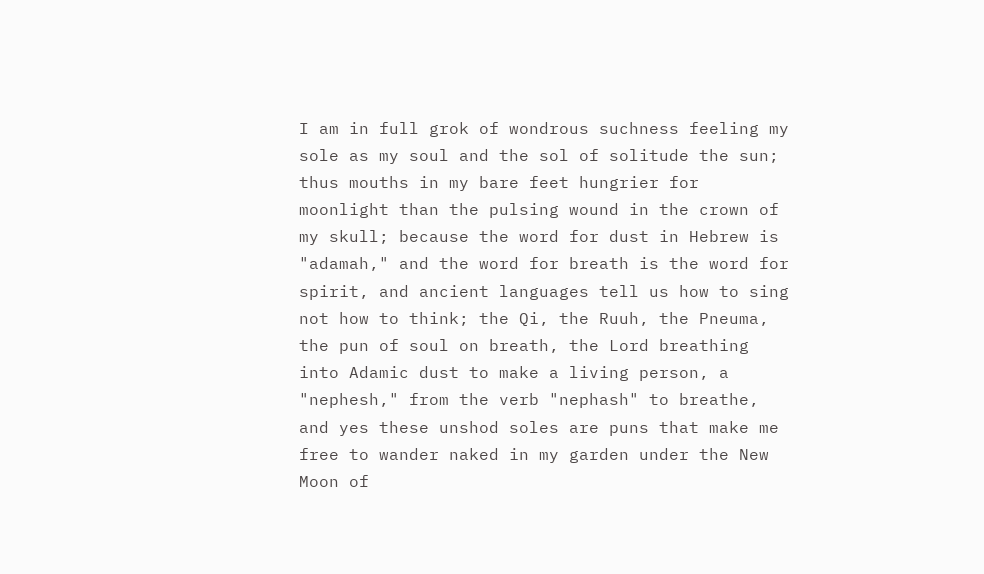I am in full grok of wondrous suchness feeling my sole as my soul and the sol of solitude the sun; thus mouths in my bare feet hungrier for moonlight than the pulsing wound in the crown of my skull; because the word for dust in Hebrew is "adamah," and the word for breath is the word for spirit, and ancient languages tell us how to sing not how to think; the Qi, the Ruuh, the Pneuma, the pun of soul on breath, the Lord breathing into Adamic dust to make a living person, a "nephesh," from the verb "nephash" to breathe, and yes these unshod soles are puns that make me free to wander naked in my garden under the New Moon of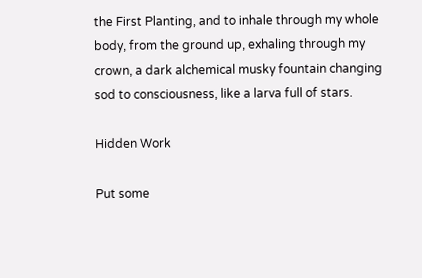the First Planting, and to inhale through my whole body, from the ground up, exhaling through my crown, a dark alchemical musky fountain changing sod to consciousness, like a larva full of stars.

Hidden Work

Put some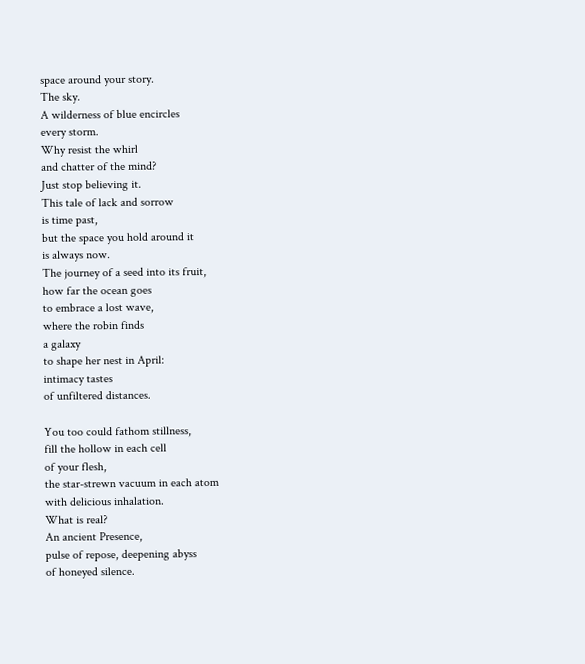space around your story.
The sky.
A wilderness of blue encircles
every storm.
Why resist the whirl
and chatter of the mind?
Just stop believing it.
This tale of lack and sorrow
is time past,
but the space you hold around it
is always now.
The journey of a seed into its fruit,
how far the ocean goes
to embrace a lost wave,
where the robin finds
a galaxy
to shape her nest in April:
intimacy tastes
of unfiltered distances.

You too could fathom stillness,
fill the hollow in each cell
of your flesh,
the star-strewn vacuum in each atom
with delicious inhalation.
What is real?
An ancient Presence,
pulse of repose, deepening abyss
of honeyed silence.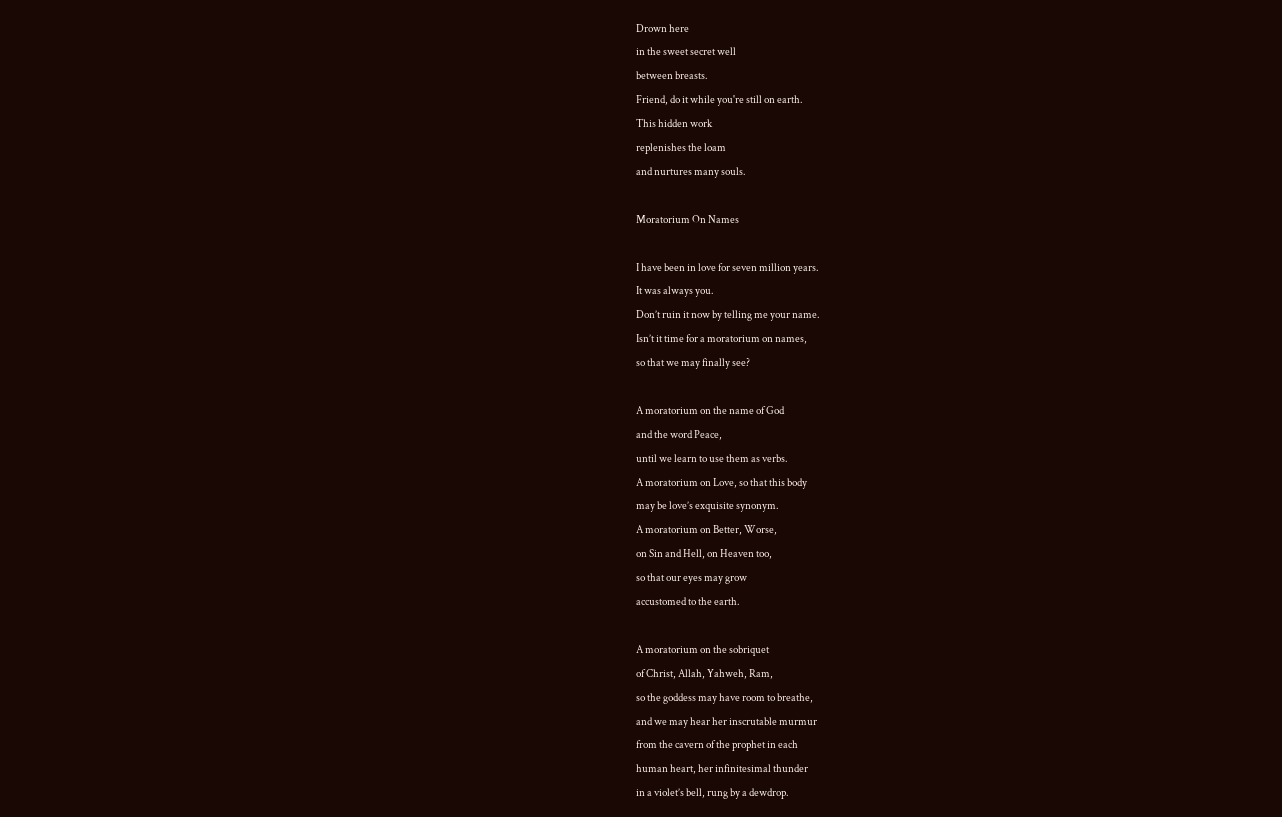Drown here
in the sweet secret well
between breasts.
Friend, do it while you're still on earth.
This hidden work
replenishes the loam
and nurtures many souls.

Moratorium On Names

I have been in love for seven million years.
It was always you.
Don’t ruin it now by telling me your name.
Isn’t it time for a moratorium on names,
so that we may finally see?

A moratorium on the name of God
and the word Peace,
until we learn to use them as verbs.
A moratorium on Love, so that this body
may be love’s exquisite synonym.
A moratorium on Better, Worse,
on Sin and Hell, on Heaven too,
so that our eyes may grow
accustomed to the earth.

A moratorium on the sobriquet
of Christ, Allah, Yahweh, Ram,
so the goddess may have room to breathe,
and we may hear her inscrutable murmur
from the cavern of the prophet in each
human heart, her infinitesimal thunder
in a violet’s bell, rung by a dewdrop.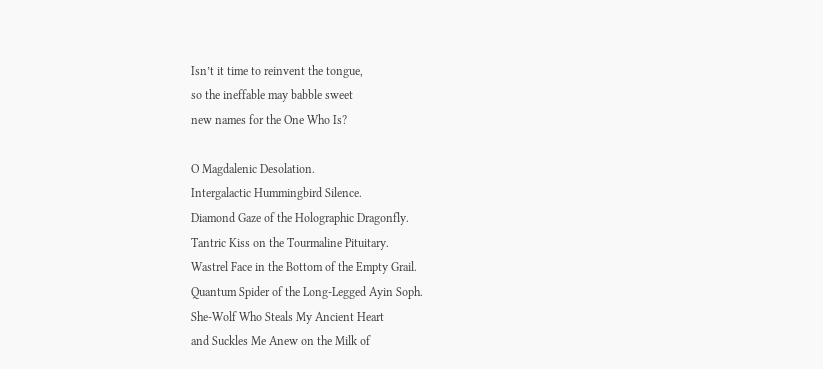Isn’t it time to reinvent the tongue,
so the ineffable may babble sweet
new names for the One Who Is?

O Magdalenic Desolation.
Intergalactic Hummingbird Silence.
Diamond Gaze of the Holographic Dragonfly.
Tantric Kiss on the Tourmaline Pituitary.
Wastrel Face in the Bottom of the Empty Grail.
Quantum Spider of the Long-Legged Ayin Soph.
She-Wolf Who Steals My Ancient Heart
and Suckles Me Anew on the Milk of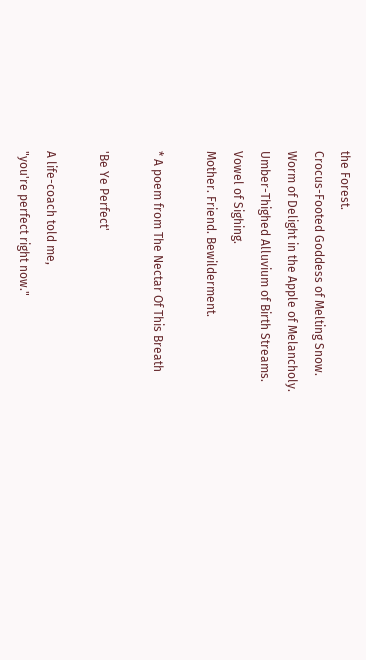the Forest.
Crocus-Footed Goddess of Melting Snow.
Worm of Delight in the Apple of Melancholy.
Umber-Thighed Alluvium of Birth Streams.
Vowel of Sighing.
Mother. Friend. Bewilderment.

* A poem from The Nectar Of This Breath

'Be Ye Perfect'

A life-coach told me,
"you're perfect right now."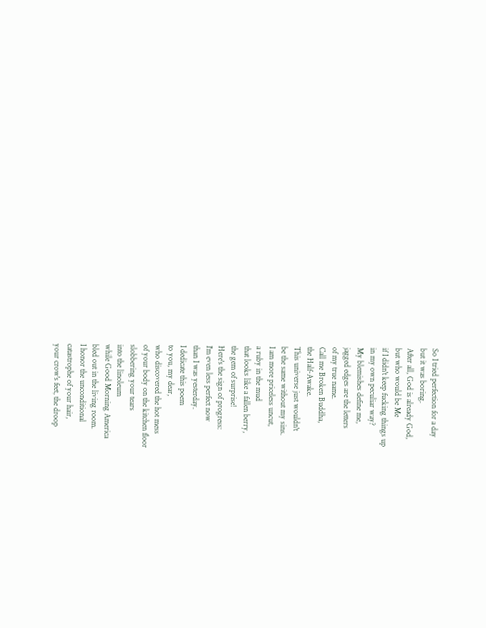So I tried perfection for a day
but it was boring.
After all, God is already God,
but who would be Me
if I didn't keep fucking things up
in my own peculiar way?
My blemishes define me,
jagged edges are the letters
of my true name.
Call me Broken Buddha,
the Half-Awake.
This universe just wouldn't
be the same without my sins.
I am more priceless uncut,
a ruby in the mud
that looks like a fallen berry,
the gem of surprise!
Here's the sign of progress:
I'm even less perfect now
than I was yesterday.
I dedicate this poem
to you, my dear,
who discovered the hot mess
of your body on the kitchen floor
slobbering your tears
into the linoleum
while Good Morning America
bled out in the living room.
I honor the unconditional
catastrophe of your hair,
your crow's feet, the droop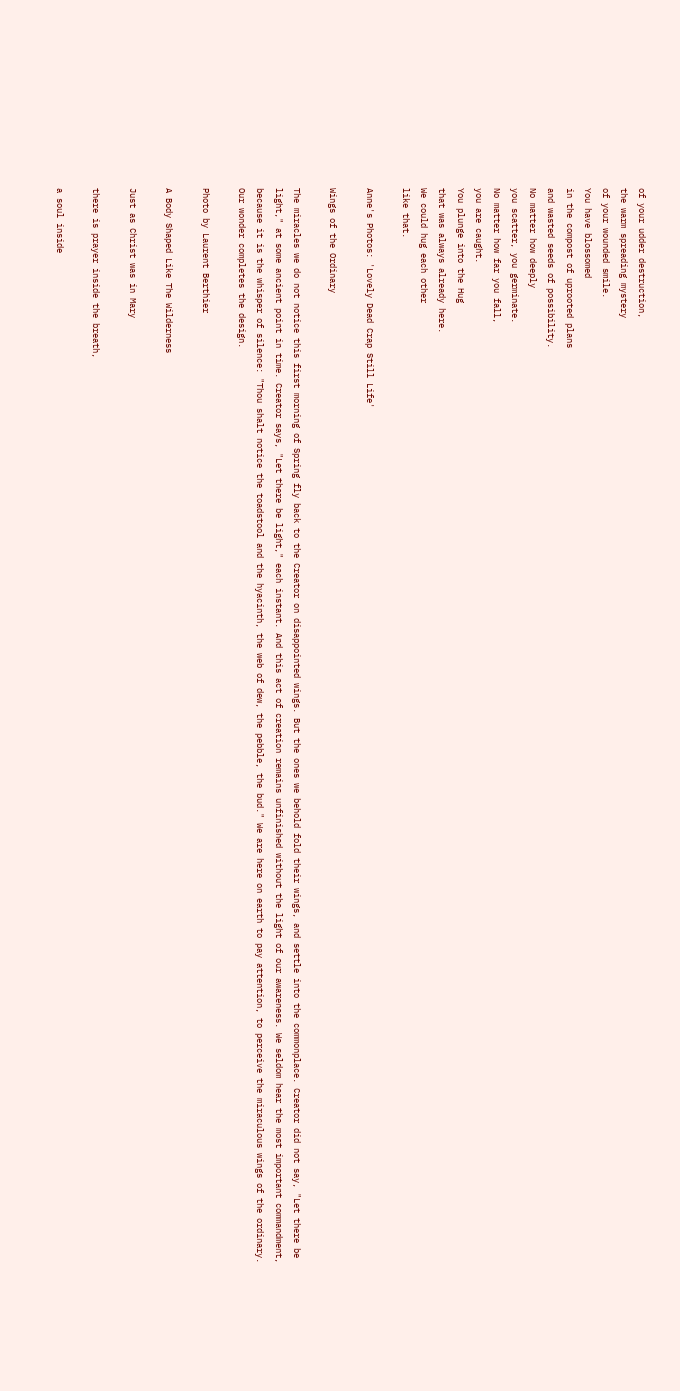of your udder destruction,
the warm spreading mystery
of your wounded smile.
You have blossomed
in the compost of uprooted plans
and wasted seeds of possibility.
No matter how deeply
you scatter, you germinate.
No matter how far you fall,
you are caught.
You plunge into the Hug
that was always already here.
We could hug each other
like that.

Anne's Photos: 'Lovely Dead Crap Still Life'

Wings of the Ordinary

The miracles we do not notice this first morning of Spring fly back to the Creator on disappointed wings. But the ones we behold fold their wings, and settle into the commonplace. Creator did not say, "Let there be light," at some ancient point in time. Creator says, "Let there be light," each instant. And this act of creation remains unfinished without the light of our awareness. We seldom hear the most important commandment, because it is the whisper of silence: "Thou shalt notice the toadstool and the hyacinth, the web of dew, the pebble, the bud." We are here on earth to pay attention, to perceive the miraculous wings of the ordinary. Our wonder completes the design.

Photo by Laurent Berthier

A Body Shaped Like The Wilderness

Just as Christ was in Mary

there is prayer inside the breath,

a soul inside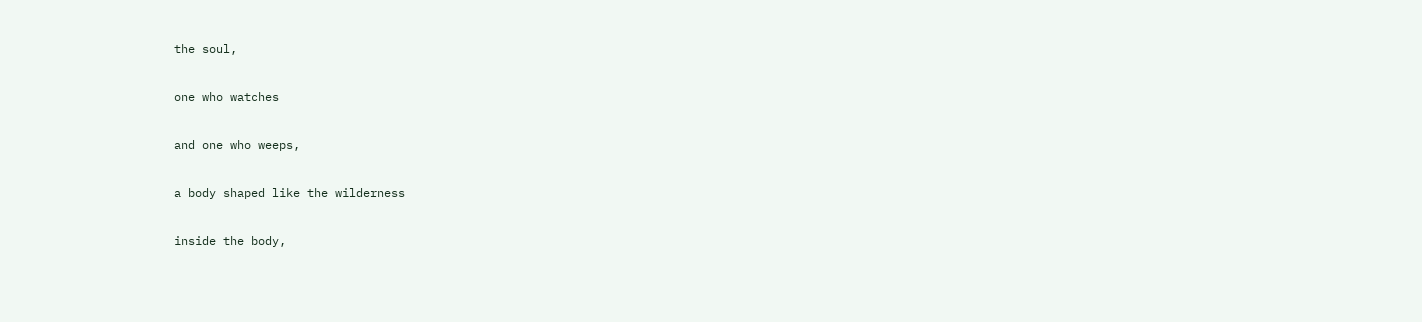the soul,

one who watches

and one who weeps,

a body shaped like the wilderness

inside the body,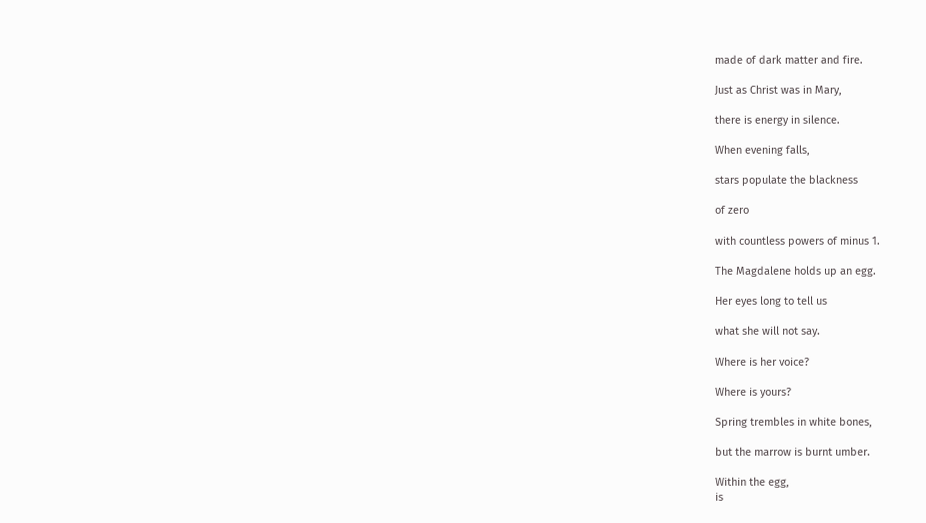made of dark matter and fire.

Just as Christ was in Mary,

there is energy in silence.

When evening falls,

stars populate the blackness

of zero

with countless powers of minus 1.

The Magdalene holds up an egg.

Her eyes long to tell us

what she will not say.

Where is her voice?

Where is yours?

Spring trembles in white bones,

but the marrow is burnt umber.

Within the egg,
is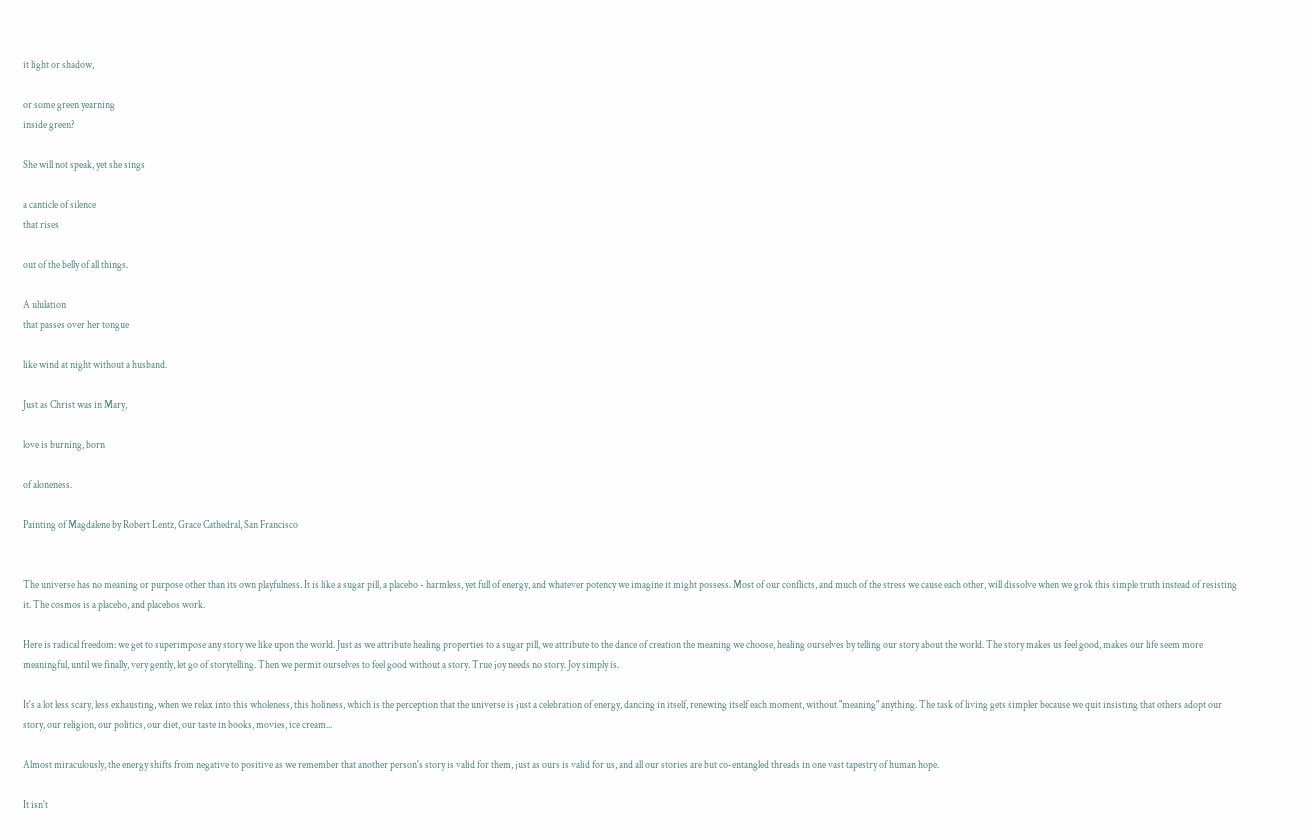it light or shadow,

or some green yearning
inside green?

She will not speak, yet she sings

a canticle of silence
that rises

out of the belly of all things.

A ululation
that passes over her tongue

like wind at night without a husband.

Just as Christ was in Mary,

love is burning, born

of aloneness.

Painting of Magdalene by Robert Lentz, Grace Cathedral, San Francisco


The universe has no meaning or purpose other than its own playfulness. It is like a sugar pill, a placebo - harmless, yet full of energy, and whatever potency we imagine it might possess. Most of our conflicts, and much of the stress we cause each other, will dissolve when we grok this simple truth instead of resisting it. The cosmos is a placebo, and placebos work.

Here is radical freedom: we get to superimpose any story we like upon the world. Just as we attribute healing properties to a sugar pill, we attribute to the dance of creation the meaning we choose, healing ourselves by telling our story about the world. The story makes us feel good, makes our life seem more meaningful, until we finally, very gently, let go of storytelling. Then we permit ourselves to feel good without a story. True joy needs no story. Joy simply is.

It's a lot less scary, less exhausting, when we relax into this wholeness, this holiness, which is the perception that the universe is just a celebration of energy, dancing in itself, renewing itself each moment, without "meaning" anything. The task of living gets simpler because we quit insisting that others adopt our story, our religion, our politics, our diet, our taste in books, movies, ice cream...

Almost miraculously, the energy shifts from negative to positive as we remember that another person's story is valid for them, just as ours is valid for us, and all our stories are but co-entangled threads in one vast tapestry of human hope.

It isn't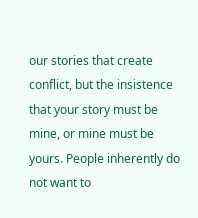our stories that create conflict, but the insistence that your story must be mine, or mine must be yours. People inherently do not want to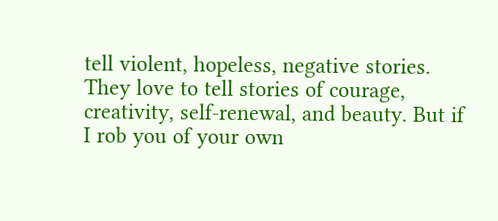tell violent, hopeless, negative stories. They love to tell stories of courage, creativity, self-renewal, and beauty. But if I rob you of your own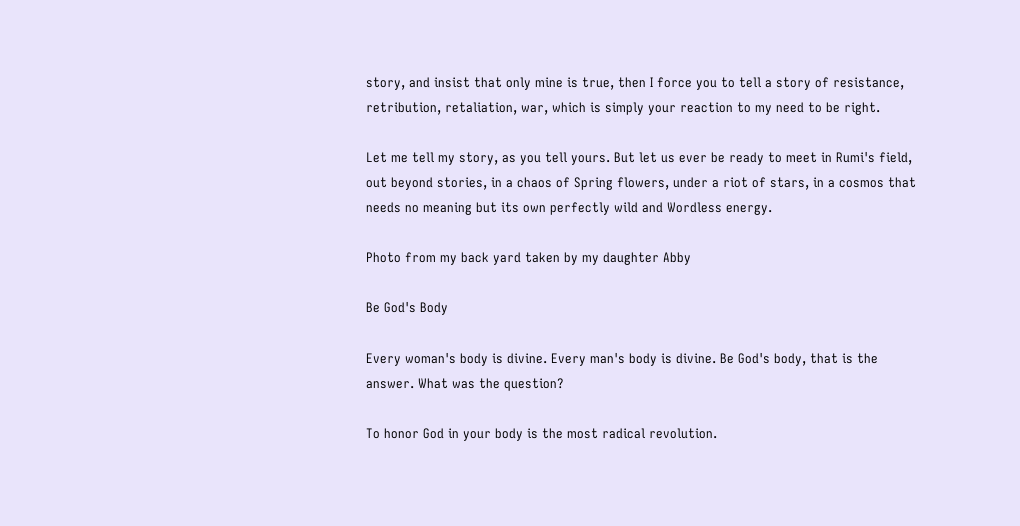story, and insist that only mine is true, then I force you to tell a story of resistance, retribution, retaliation, war, which is simply your reaction to my need to be right.

Let me tell my story, as you tell yours. But let us ever be ready to meet in Rumi's field, out beyond stories, in a chaos of Spring flowers, under a riot of stars, in a cosmos that needs no meaning but its own perfectly wild and Wordless energy.

Photo from my back yard taken by my daughter Abby

Be God's Body

Every woman's body is divine. Every man's body is divine. Be God's body, that is the answer. What was the question?

To honor God in your body is the most radical revolution.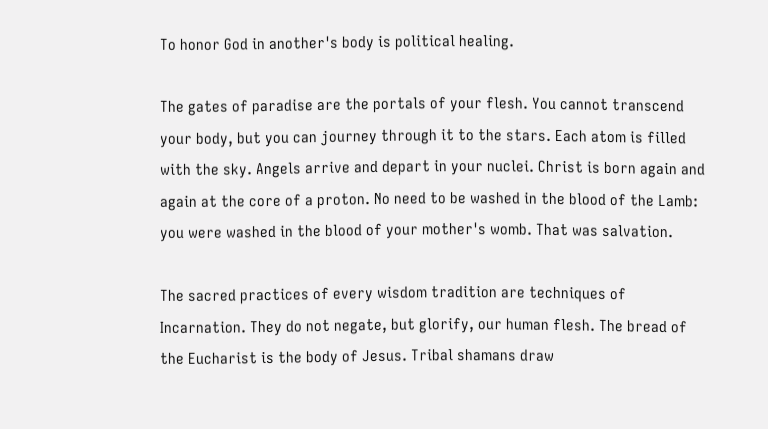To honor God in another's body is political healing.

The gates of paradise are the portals of your flesh. You cannot transcend your body, but you can journey through it to the stars. Each atom is filled with the sky. Angels arrive and depart in your nuclei. Christ is born again and again at the core of a proton. No need to be washed in the blood of the Lamb: you were washed in the blood of your mother's womb. That was salvation.

The sacred practices of every wisdom tradition are techniques of Incarnation. They do not negate, but glorify, our human flesh. The bread of the Eucharist is the body of Jesus. Tribal shamans draw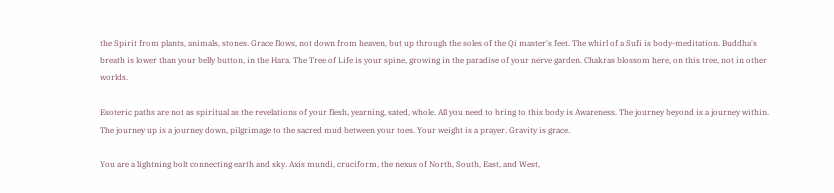the Spirit from plants, animals, stones. Grace flows, not down from heaven, but up through the soles of the Qi master's feet. The whirl of a Sufi is body-meditation. Buddha's breath is lower than your belly button, in the Hara. The Tree of Life is your spine, growing in the paradise of your nerve garden. Chakras blossom here, on this tree, not in other worlds.

Esoteric paths are not as spiritual as the revelations of your flesh, yearning, sated, whole. All you need to bring to this body is Awareness. The journey beyond is a journey within. The journey up is a journey down, pilgrimage to the sacred mud between your toes. Your weight is a prayer. Gravity is grace.

You are a lightning bolt connecting earth and sky. Axis mundi, cruciform, the nexus of North, South, East, and West,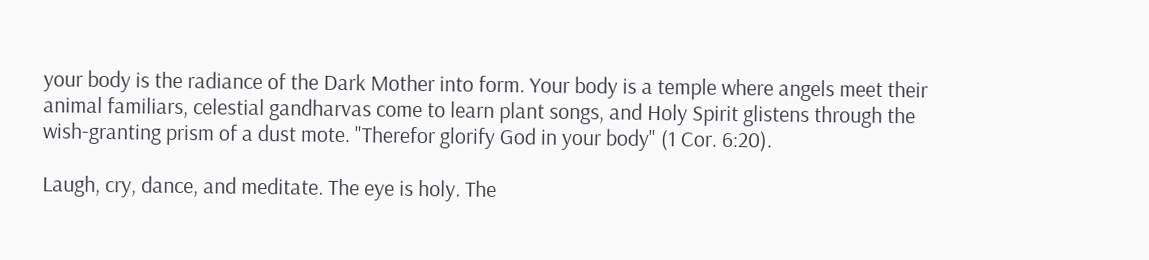your body is the radiance of the Dark Mother into form. Your body is a temple where angels meet their animal familiars, celestial gandharvas come to learn plant songs, and Holy Spirit glistens through the wish-granting prism of a dust mote. "Therefor glorify God in your body" (1 Cor. 6:20).

Laugh, cry, dance, and meditate. The eye is holy. The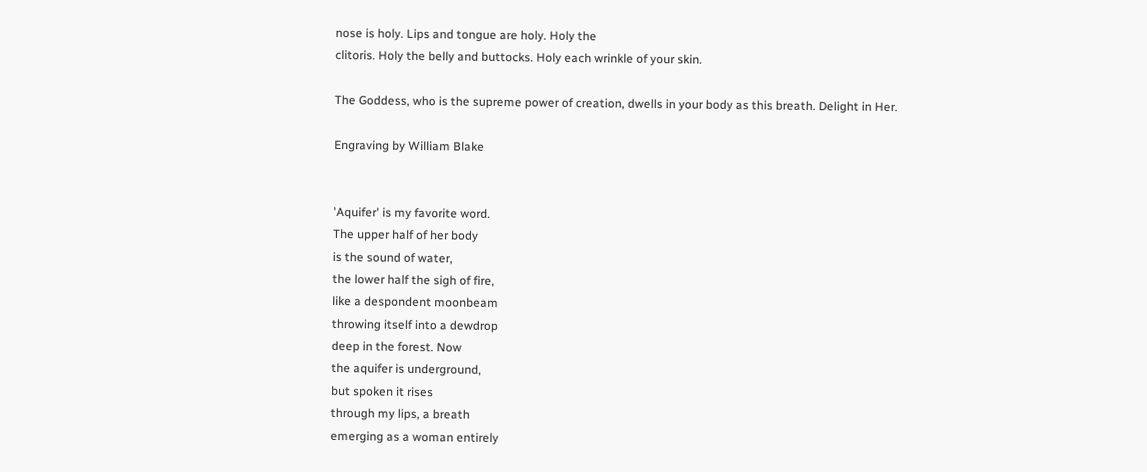nose is holy. Lips and tongue are holy. Holy the
clitoris. Holy the belly and buttocks. Holy each wrinkle of your skin.

The Goddess, who is the supreme power of creation, dwells in your body as this breath. Delight in Her.

Engraving by William Blake


'Aquifer' is my favorite word.
The upper half of her body
is the sound of water,
the lower half the sigh of fire,
like a despondent moonbeam
throwing itself into a dewdrop
deep in the forest. Now
the aquifer is underground,
but spoken it rises
through my lips, a breath
emerging as a woman entirely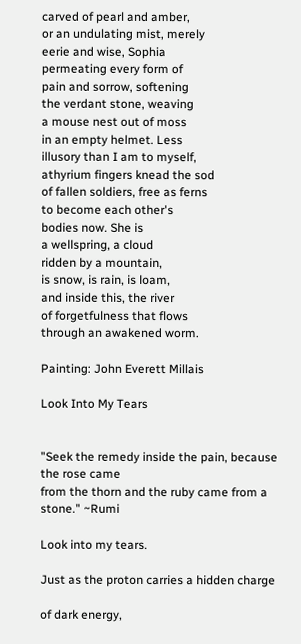carved of pearl and amber,
or an undulating mist, merely
eerie and wise, Sophia
permeating every form of
pain and sorrow, softening
the verdant stone, weaving
a mouse nest out of moss
in an empty helmet. Less
illusory than I am to myself,
athyrium fingers knead the sod
of fallen soldiers, free as ferns
to become each other's
bodies now. She is
a wellspring, a cloud
ridden by a mountain,
is snow, is rain, is loam,
and inside this, the river
of forgetfulness that flows
through an awakened worm.

Painting: John Everett Millais

Look Into My Tears


"Seek the remedy inside the pain, because the rose came
from the thorn and the ruby came from a stone." ~Rumi

Look into my tears.

Just as the proton carries a hidden charge

of dark energy,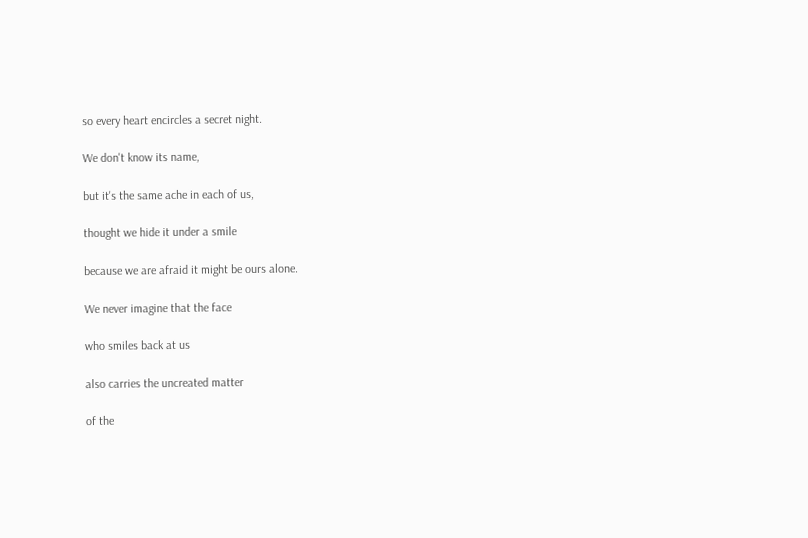so every heart encircles a secret night.

We don't know its name,

but it's the same ache in each of us,

thought we hide it under a smile

because we are afraid it might be ours alone.

We never imagine that the face

who smiles back at us

also carries the uncreated matter

of the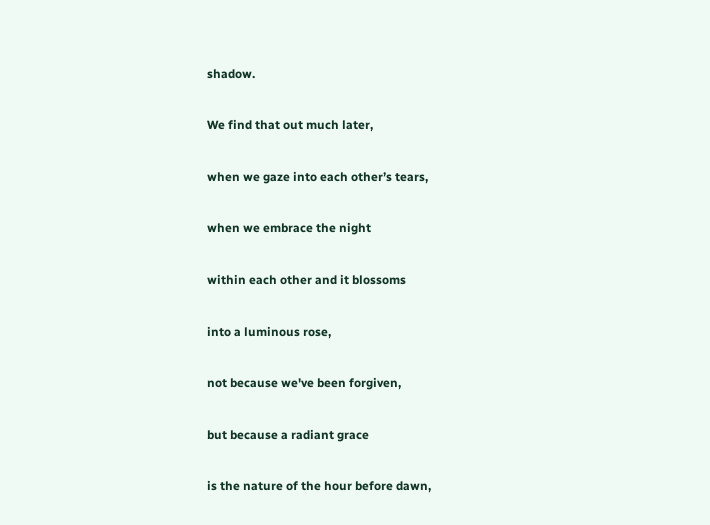shadow.

We find that out much later,

when we gaze into each other’s tears,

when we embrace the night

within each other and it blossoms

into a luminous rose,

not because we've been forgiven,

but because a radiant grace

is the nature of the hour before dawn,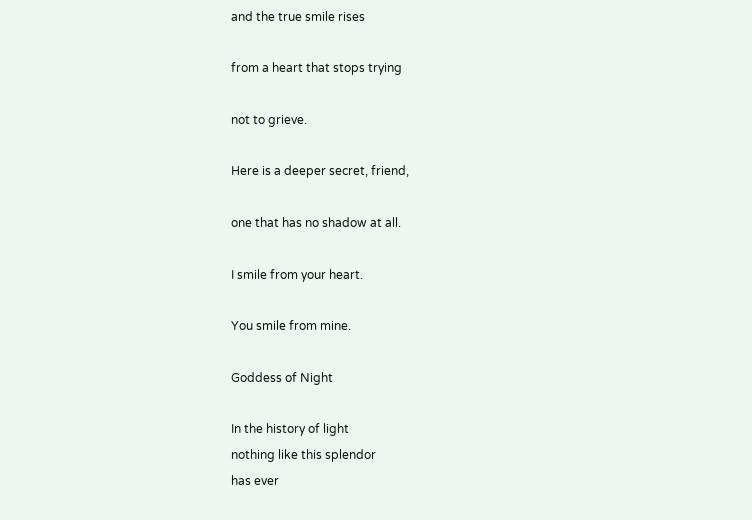and the true smile rises

from a heart that stops trying

not to grieve.

Here is a deeper secret, friend,

one that has no shadow at all.

I smile from your heart.

You smile from mine.

Goddess of Night

In the history of light
nothing like this splendor
has ever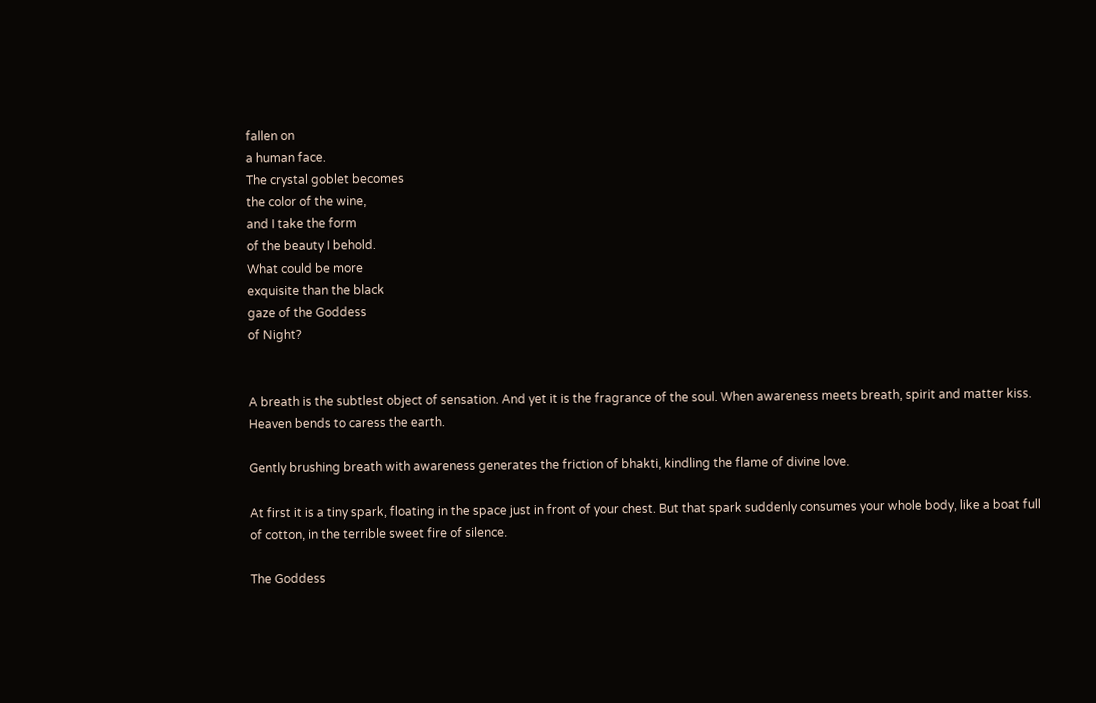fallen on
a human face.
The crystal goblet becomes
the color of the wine,
and I take the form
of the beauty I behold.
What could be more
exquisite than the black
gaze of the Goddess
of Night?


A breath is the subtlest object of sensation. And yet it is the fragrance of the soul. When awareness meets breath, spirit and matter kiss. Heaven bends to caress the earth.

Gently brushing breath with awareness generates the friction of bhakti, kindling the flame of divine love.

At first it is a tiny spark, floating in the space just in front of your chest. But that spark suddenly consumes your whole body, like a boat full of cotton, in the terrible sweet fire of silence.

The Goddess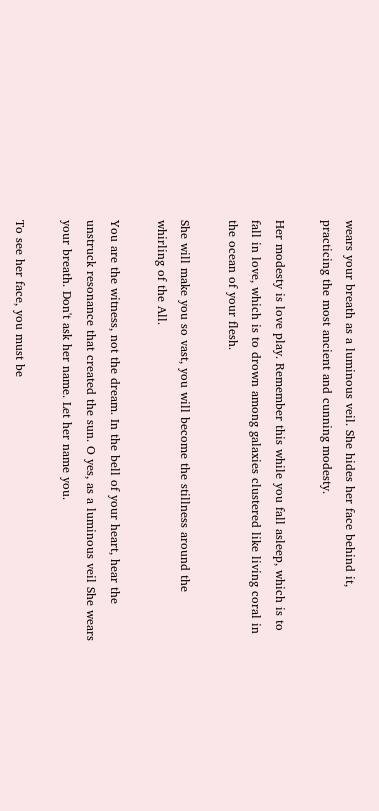wears your breath as a luminous veil. She hides her face behind it, practicing the most ancient and cunning modesty.

Her modesty is love play. Remember this while you fall asleep, which is to fall in love, which is to drown among galaxies clustered like living coral in the ocean of your flesh.

She will make you so vast, you will become the stillness around the whirling of the All.

You are the witness, not the dream. In the bell of your heart, hear the unstruck resonance that created the sun. O yes, as a luminous veil She wears your breath. Don't ask her name. Let her name you.

To see her face, you must be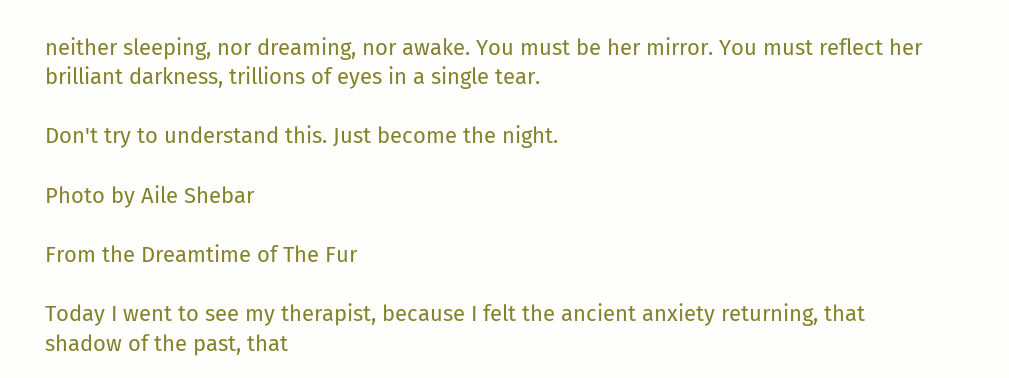neither sleeping, nor dreaming, nor awake. You must be her mirror. You must reflect her brilliant darkness, trillions of eyes in a single tear.

Don't try to understand this. Just become the night.

Photo by Aile Shebar

From the Dreamtime of The Fur

Today I went to see my therapist, because I felt the ancient anxiety returning, that shadow of the past, that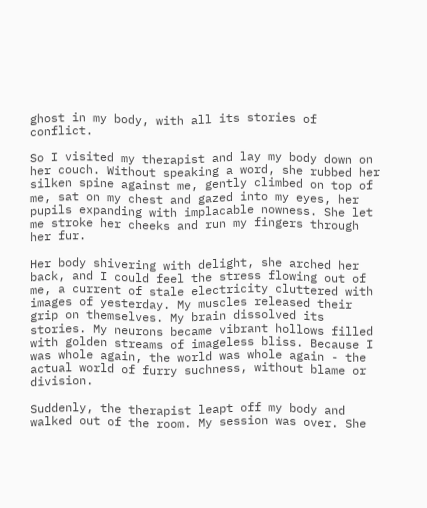ghost in my body, with all its stories of conflict.

So I visited my therapist and lay my body down on her couch. Without speaking a word, she rubbed her silken spine against me, gently climbed on top of me, sat on my chest and gazed into my eyes, her pupils expanding with implacable nowness. She let me stroke her cheeks and run my fingers through her fur.

Her body shivering with delight, she arched her back, and I could feel the stress flowing out of me, a current of stale electricity cluttered with images of yesterday. My muscles released their grip on themselves. My brain dissolved its stories. My neurons became vibrant hollows filled with golden streams of imageless bliss. Because I was whole again, the world was whole again - the actual world of furry suchness, without blame or division.

Suddenly, the therapist leapt off my body and walked out of the room. My session was over. She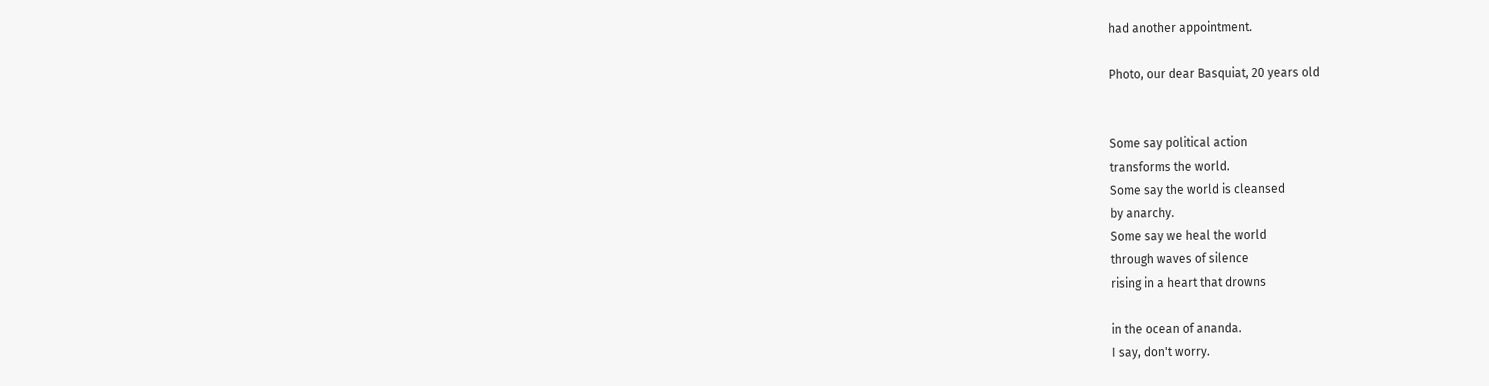had another appointment.

Photo, our dear Basquiat, 20 years old


Some say political action
transforms the world.
Some say the world is cleansed
by anarchy.
Some say we heal the world
through waves of silence
rising in a heart that drowns

in the ocean of ananda.
I say, don't worry.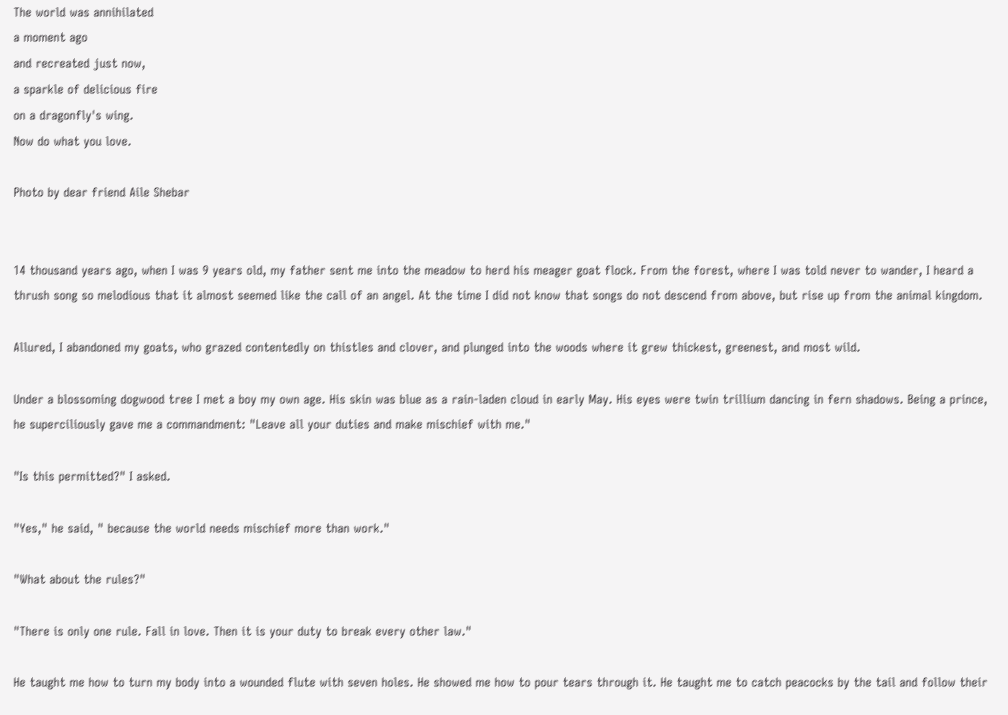The world was annihilated
a moment ago
and recreated just now,
a sparkle of delicious fire
on a dragonfly's wing.
Now do what you love.

Photo by dear friend Aile Shebar


14 thousand years ago, when I was 9 years old, my father sent me into the meadow to herd his meager goat flock. From the forest, where I was told never to wander, I heard a thrush song so melodious that it almost seemed like the call of an angel. At the time I did not know that songs do not descend from above, but rise up from the animal kingdom.

Allured, I abandoned my goats, who grazed contentedly on thistles and clover, and plunged into the woods where it grew thickest, greenest, and most wild.

Under a blossoming dogwood tree I met a boy my own age. His skin was blue as a rain-laden cloud in early May. His eyes were twin trillium dancing in fern shadows. Being a prince, he superciliously gave me a commandment: "Leave all your duties and make mischief with me."

"Is this permitted?" I asked.

"Yes," he said, " because the world needs mischief more than work."

"What about the rules?"

"There is only one rule. Fall in love. Then it is your duty to break every other law."

He taught me how to turn my body into a wounded flute with seven holes. He showed me how to pour tears through it. He taught me to catch peacocks by the tail and follow their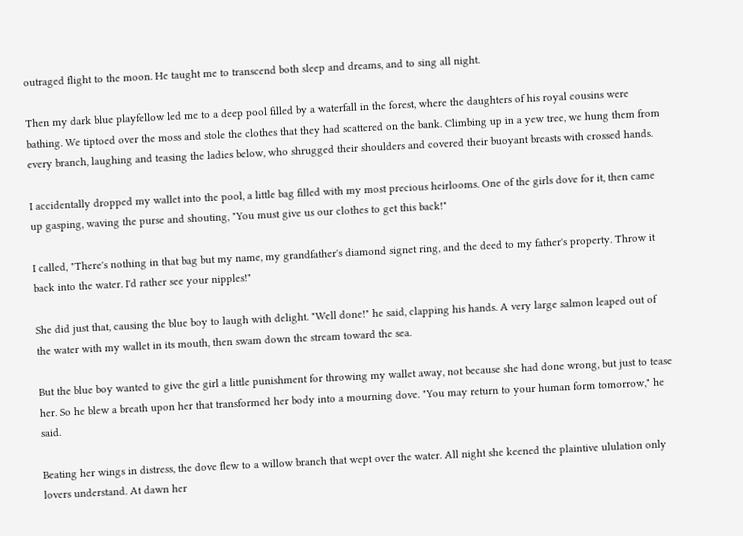outraged flight to the moon. He taught me to transcend both sleep and dreams, and to sing all night.

Then my dark blue playfellow led me to a deep pool filled by a waterfall in the forest, where the daughters of his royal cousins were bathing. We tiptoed over the moss and stole the clothes that they had scattered on the bank. Climbing up in a yew tree, we hung them from every branch, laughing and teasing the ladies below, who shrugged their shoulders and covered their buoyant breasts with crossed hands.

I accidentally dropped my wallet into the pool, a little bag filled with my most precious heirlooms. One of the girls dove for it, then came up gasping, waving the purse and shouting, "You must give us our clothes to get this back!"

I called, "There's nothing in that bag but my name, my grandfather's diamond signet ring, and the deed to my father's property. Throw it back into the water. I'd rather see your nipples!"

She did just that, causing the blue boy to laugh with delight. "Well done!" he said, clapping his hands. A very large salmon leaped out of the water with my wallet in its mouth, then swam down the stream toward the sea.

But the blue boy wanted to give the girl a little punishment for throwing my wallet away, not because she had done wrong, but just to tease her. So he blew a breath upon her that transformed her body into a mourning dove. "You may return to your human form tomorrow," he said.

Beating her wings in distress, the dove flew to a willow branch that wept over the water. All night she keened the plaintive ululation only lovers understand. At dawn her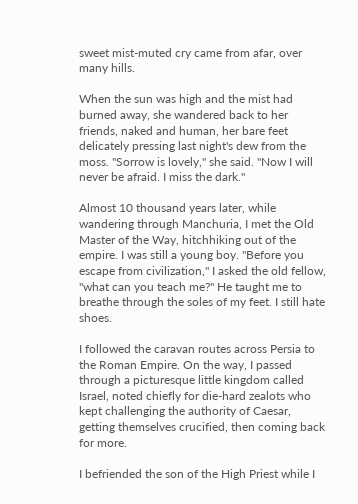sweet mist-muted cry came from afar, over many hills.

When the sun was high and the mist had burned away, she wandered back to her friends, naked and human, her bare feet delicately pressing last night's dew from the moss. "Sorrow is lovely," she said. "Now I will never be afraid. I miss the dark."

Almost 10 thousand years later, while wandering through Manchuria, I met the Old Master of the Way, hitchhiking out of the empire. I was still a young boy. "Before you escape from civilization," I asked the old fellow, "what can you teach me?" He taught me to breathe through the soles of my feet. I still hate shoes.

I followed the caravan routes across Persia to the Roman Empire. On the way, I passed through a picturesque little kingdom called Israel, noted chiefly for die-hard zealots who kept challenging the authority of Caesar, getting themselves crucified, then coming back for more.

I befriended the son of the High Priest while I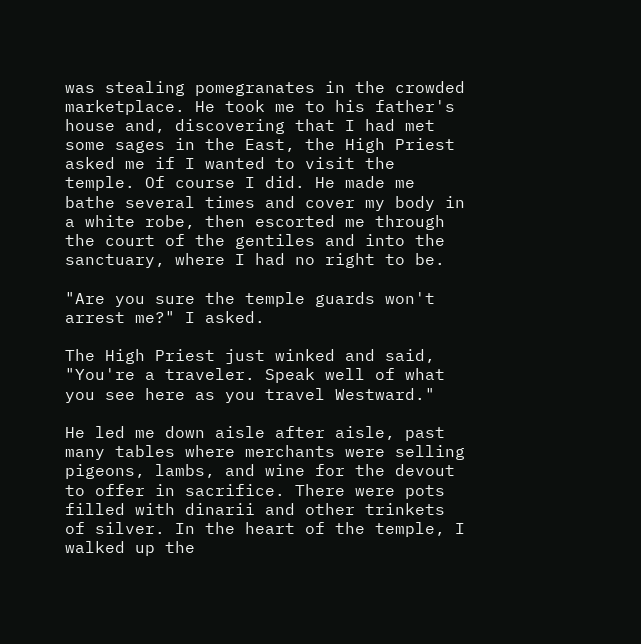was stealing pomegranates in the crowded marketplace. He took me to his father's house and, discovering that I had met some sages in the East, the High Priest asked me if I wanted to visit the temple. Of course I did. He made me bathe several times and cover my body in a white robe, then escorted me through the court of the gentiles and into the sanctuary, where I had no right to be.

"Are you sure the temple guards won't arrest me?" I asked.

The High Priest just winked and said, "You're a traveler. Speak well of what you see here as you travel Westward."

He led me down aisle after aisle, past many tables where merchants were selling pigeons, lambs, and wine for the devout to offer in sacrifice. There were pots filled with dinarii and other trinkets of silver. In the heart of the temple, I walked up the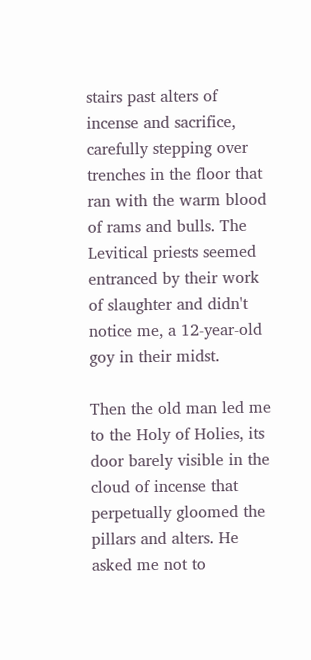stairs past alters of incense and sacrifice, carefully stepping over trenches in the floor that ran with the warm blood of rams and bulls. The Levitical priests seemed entranced by their work of slaughter and didn't notice me, a 12-year-old goy in their midst.

Then the old man led me to the Holy of Holies, its door barely visible in the cloud of incense that perpetually gloomed the pillars and alters. He asked me not to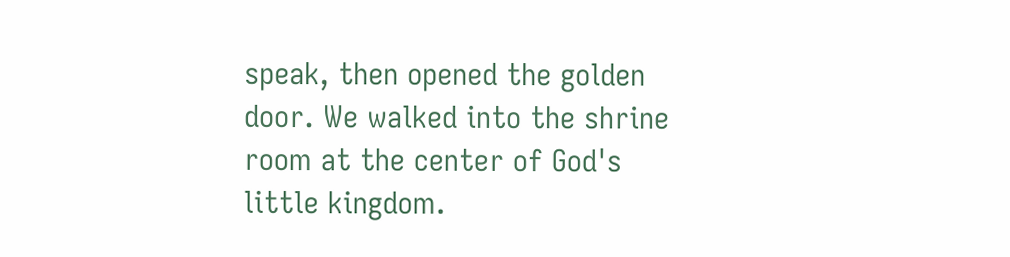speak, then opened the golden door. We walked into the shrine room at the center of God's little kingdom.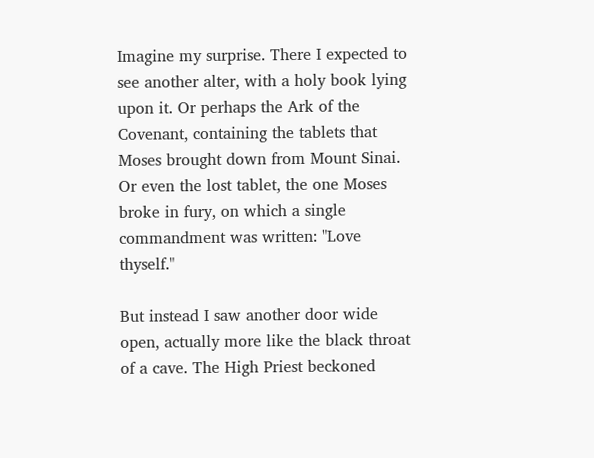Imagine my surprise. There I expected to see another alter, with a holy book lying upon it. Or perhaps the Ark of the Covenant, containing the tablets that Moses brought down from Mount Sinai. Or even the lost tablet, the one Moses broke in fury, on which a single commandment was written: "Love thyself."

But instead I saw another door wide open, actually more like the black throat of a cave. The High Priest beckoned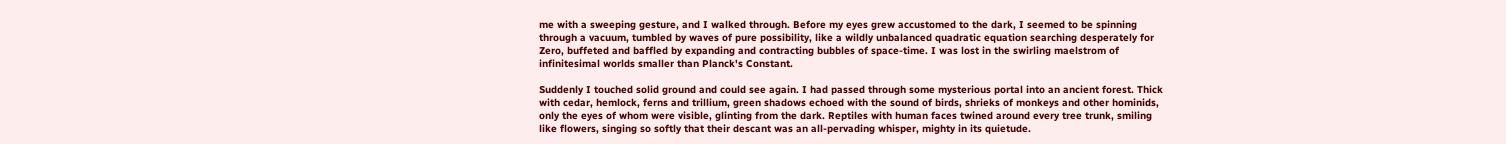me with a sweeping gesture, and I walked through. Before my eyes grew accustomed to the dark, I seemed to be spinning through a vacuum, tumbled by waves of pure possibility, like a wildly unbalanced quadratic equation searching desperately for Zero, buffeted and baffled by expanding and contracting bubbles of space-time. I was lost in the swirling maelstrom of infinitesimal worlds smaller than Planck's Constant.

Suddenly I touched solid ground and could see again. I had passed through some mysterious portal into an ancient forest. Thick with cedar, hemlock, ferns and trillium, green shadows echoed with the sound of birds, shrieks of monkeys and other hominids, only the eyes of whom were visible, glinting from the dark. Reptiles with human faces twined around every tree trunk, smiling like flowers, singing so softly that their descant was an all-pervading whisper, mighty in its quietude.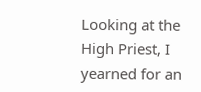Looking at the High Priest, I yearned for an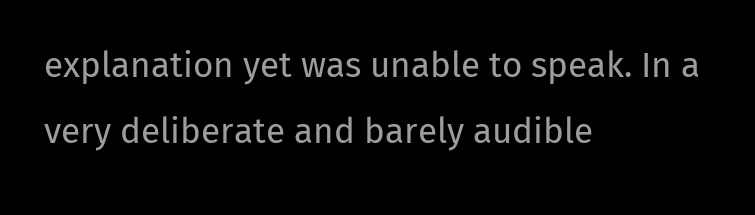explanation yet was unable to speak. In a very deliberate and barely audible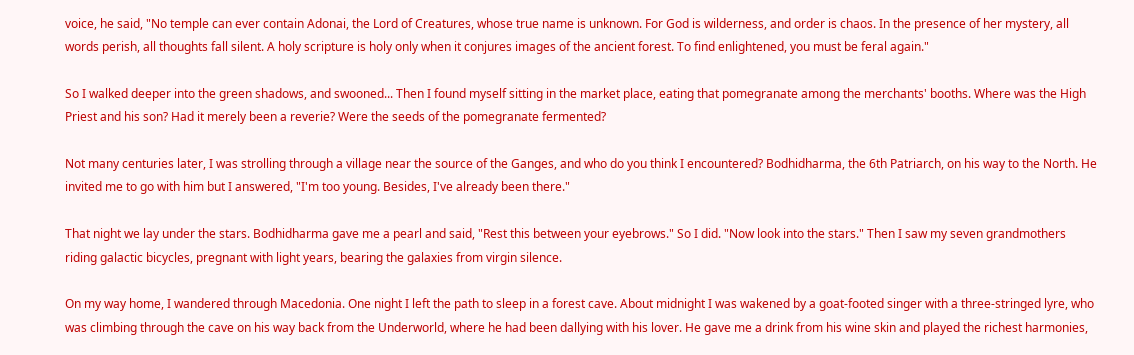voice, he said, "No temple can ever contain Adonai, the Lord of Creatures, whose true name is unknown. For God is wilderness, and order is chaos. In the presence of her mystery, all words perish, all thoughts fall silent. A holy scripture is holy only when it conjures images of the ancient forest. To find enlightened, you must be feral again."

So I walked deeper into the green shadows, and swooned... Then I found myself sitting in the market place, eating that pomegranate among the merchants' booths. Where was the High Priest and his son? Had it merely been a reverie? Were the seeds of the pomegranate fermented?

Not many centuries later, I was strolling through a village near the source of the Ganges, and who do you think I encountered? Bodhidharma, the 6th Patriarch, on his way to the North. He invited me to go with him but I answered, "I'm too young. Besides, I've already been there."

That night we lay under the stars. Bodhidharma gave me a pearl and said, "Rest this between your eyebrows." So I did. "Now look into the stars." Then I saw my seven grandmothers riding galactic bicycles, pregnant with light years, bearing the galaxies from virgin silence.

On my way home, I wandered through Macedonia. One night I left the path to sleep in a forest cave. About midnight I was wakened by a goat-footed singer with a three-stringed lyre, who was climbing through the cave on his way back from the Underworld, where he had been dallying with his lover. He gave me a drink from his wine skin and played the richest harmonies,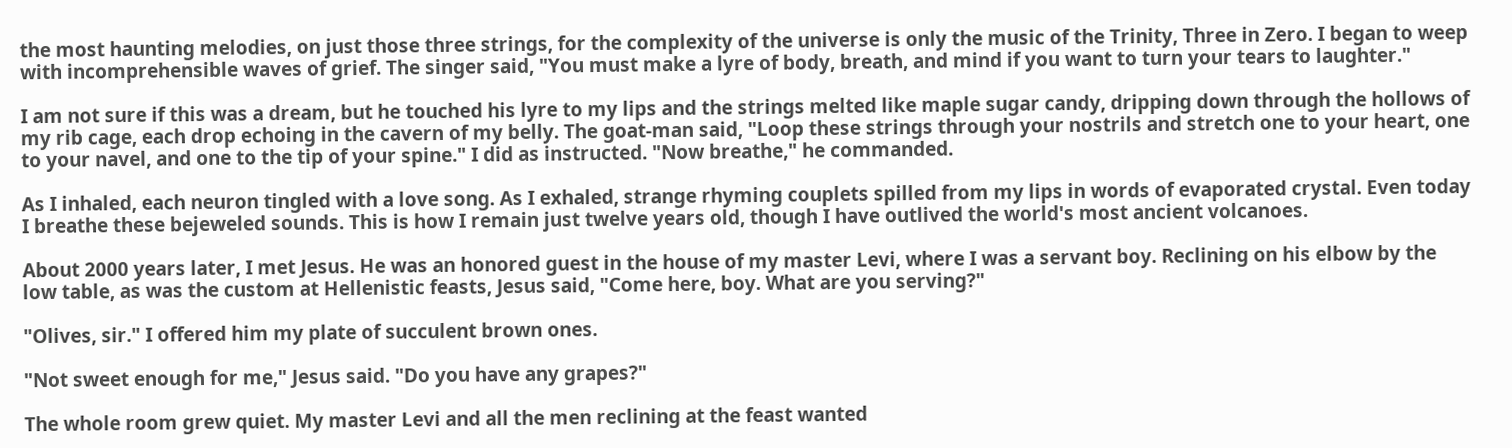the most haunting melodies, on just those three strings, for the complexity of the universe is only the music of the Trinity, Three in Zero. I began to weep with incomprehensible waves of grief. The singer said, "You must make a lyre of body, breath, and mind if you want to turn your tears to laughter."

I am not sure if this was a dream, but he touched his lyre to my lips and the strings melted like maple sugar candy, dripping down through the hollows of my rib cage, each drop echoing in the cavern of my belly. The goat-man said, "Loop these strings through your nostrils and stretch one to your heart, one to your navel, and one to the tip of your spine." I did as instructed. "Now breathe," he commanded.

As I inhaled, each neuron tingled with a love song. As I exhaled, strange rhyming couplets spilled from my lips in words of evaporated crystal. Even today I breathe these bejeweled sounds. This is how I remain just twelve years old, though I have outlived the world's most ancient volcanoes.

About 2000 years later, I met Jesus. He was an honored guest in the house of my master Levi, where I was a servant boy. Reclining on his elbow by the low table, as was the custom at Hellenistic feasts, Jesus said, "Come here, boy. What are you serving?"

"Olives, sir." I offered him my plate of succulent brown ones.

"Not sweet enough for me," Jesus said. "Do you have any grapes?"

The whole room grew quiet. My master Levi and all the men reclining at the feast wanted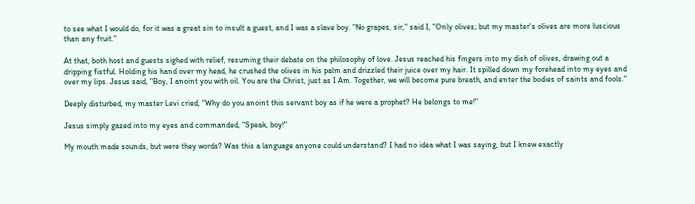to see what I would do, for it was a great sin to insult a guest, and I was a slave boy. "No grapes, sir," said I, "Only olives; but my master's olives are more luscious than any fruit."

At that, both host and guests sighed with relief, resuming their debate on the philosophy of love. Jesus reached his fingers into my dish of olives, drawing out a dripping fistful. Holding his hand over my head, he crushed the olives in his palm and drizzled their juice over my hair. It spilled down my forehead into my eyes and over my lips. Jesus said, "Boy, I anoint you with oil. You are the Christ, just as I Am. Together, we will become pure breath, and enter the bodies of saints and fools."

Deeply disturbed, my master Levi cried, "Why do you anoint this servant boy as if he were a prophet? He belongs to me!"

Jesus simply gazed into my eyes and commanded, "Speak, boy!"

My mouth made sounds, but were they words? Was this a language anyone could understand? I had no idea what I was saying, but I knew exactly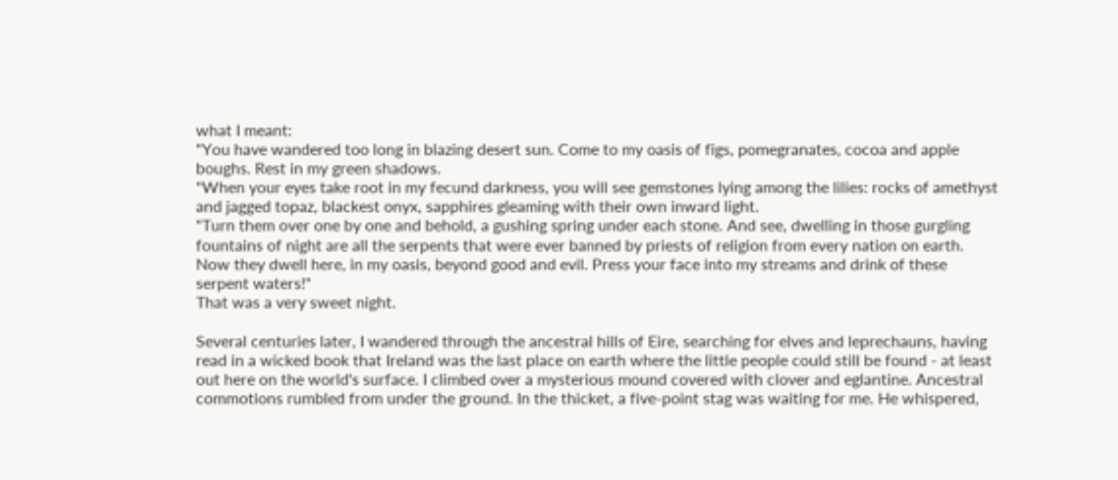what I meant:
"You have wandered too long in blazing desert sun. Come to my oasis of figs, pomegranates, cocoa and apple boughs. Rest in my green shadows.
"When your eyes take root in my fecund darkness, you will see gemstones lying among the lilies: rocks of amethyst and jagged topaz, blackest onyx, sapphires gleaming with their own inward light.
"Turn them over one by one and behold, a gushing spring under each stone. And see, dwelling in those gurgling fountains of night are all the serpents that were ever banned by priests of religion from every nation on earth. Now they dwell here, in my oasis, beyond good and evil. Press your face into my streams and drink of these serpent waters!"
That was a very sweet night.

Several centuries later, I wandered through the ancestral hills of Eire, searching for elves and leprechauns, having read in a wicked book that Ireland was the last place on earth where the little people could still be found - at least out here on the world's surface. I climbed over a mysterious mound covered with clover and eglantine. Ancestral commotions rumbled from under the ground. In the thicket, a five-point stag was waiting for me. He whispered,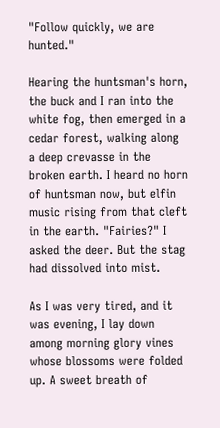"Follow quickly, we are hunted."

Hearing the huntsman's horn, the buck and I ran into the white fog, then emerged in a cedar forest, walking along a deep crevasse in the broken earth. I heard no horn of huntsman now, but elfin music rising from that cleft in the earth. "Fairies?" I asked the deer. But the stag had dissolved into mist.

As I was very tired, and it was evening, I lay down among morning glory vines whose blossoms were folded up. A sweet breath of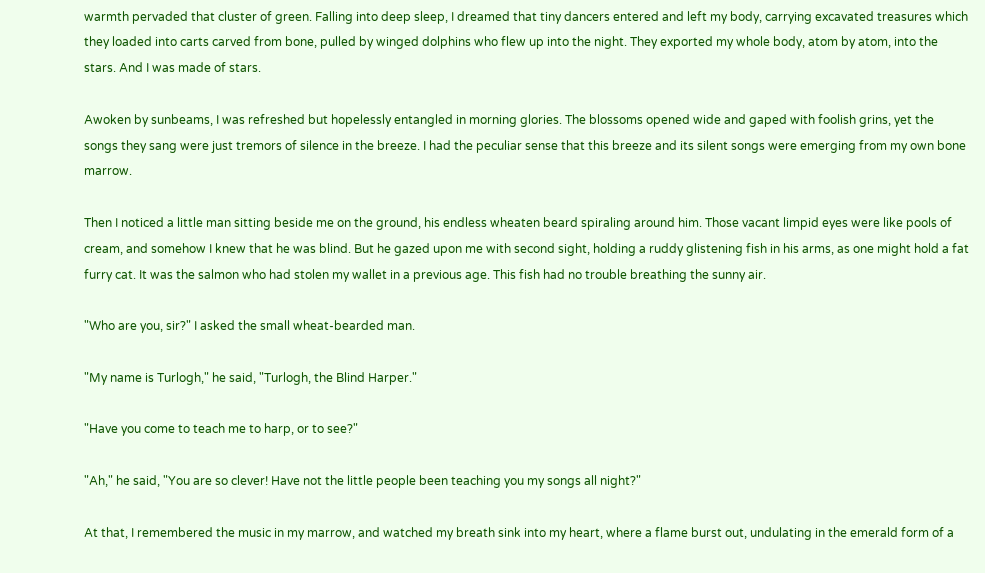warmth pervaded that cluster of green. Falling into deep sleep, I dreamed that tiny dancers entered and left my body, carrying excavated treasures which they loaded into carts carved from bone, pulled by winged dolphins who flew up into the night. They exported my whole body, atom by atom, into the stars. And I was made of stars.

Awoken by sunbeams, I was refreshed but hopelessly entangled in morning glories. The blossoms opened wide and gaped with foolish grins, yet the songs they sang were just tremors of silence in the breeze. I had the peculiar sense that this breeze and its silent songs were emerging from my own bone marrow.

Then I noticed a little man sitting beside me on the ground, his endless wheaten beard spiraling around him. Those vacant limpid eyes were like pools of cream, and somehow I knew that he was blind. But he gazed upon me with second sight, holding a ruddy glistening fish in his arms, as one might hold a fat furry cat. It was the salmon who had stolen my wallet in a previous age. This fish had no trouble breathing the sunny air.

"Who are you, sir?" I asked the small wheat-bearded man.

"My name is Turlogh," he said, "Turlogh, the Blind Harper."

"Have you come to teach me to harp, or to see?"

"Ah," he said, "You are so clever! Have not the little people been teaching you my songs all night?"

At that, I remembered the music in my marrow, and watched my breath sink into my heart, where a flame burst out, undulating in the emerald form of a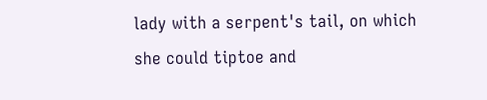lady with a serpent's tail, on which she could tiptoe and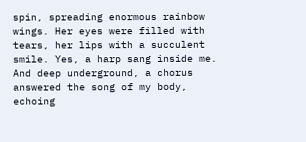spin, spreading enormous rainbow wings. Her eyes were filled with tears, her lips with a succulent smile. Yes, a harp sang inside me. And deep underground, a chorus answered the song of my body, echoing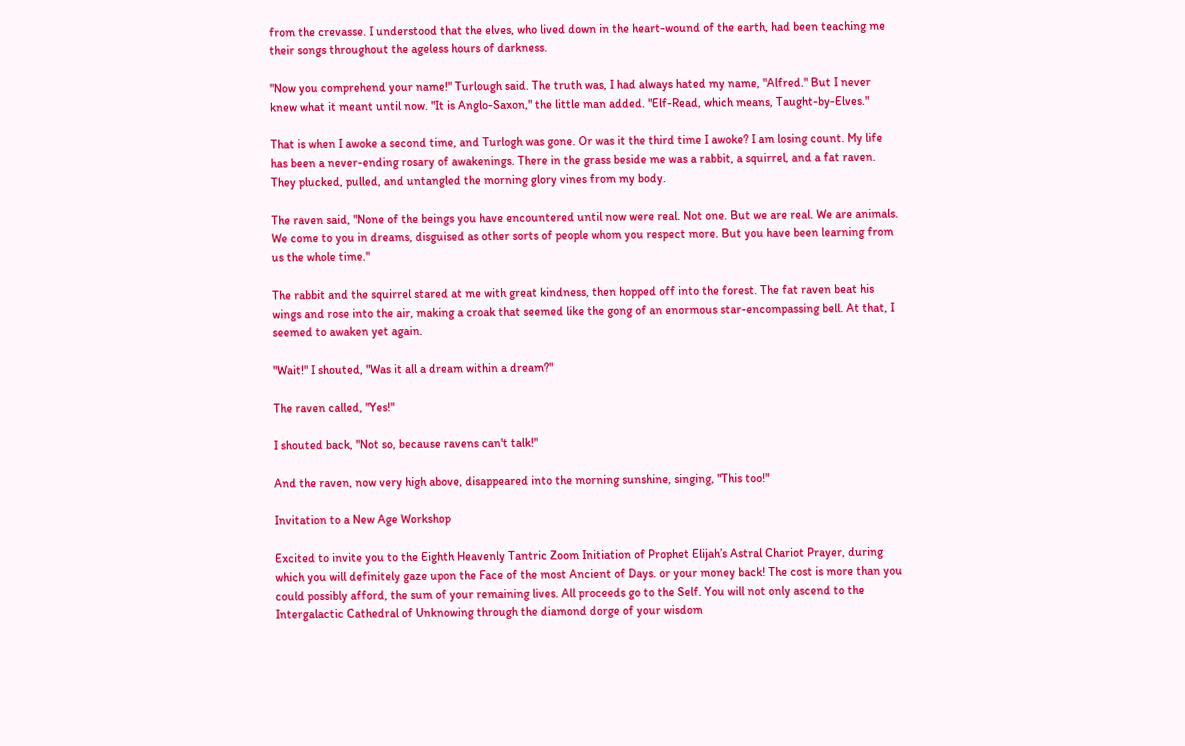from the crevasse. I understood that the elves, who lived down in the heart-wound of the earth, had been teaching me their songs throughout the ageless hours of darkness.

"Now you comprehend your name!" Turlough said. The truth was, I had always hated my name, "Alfred." But I never knew what it meant until now. "It is Anglo-Saxon," the little man added. "Elf-Read, which means, Taught-by-Elves."

That is when I awoke a second time, and Turlogh was gone. Or was it the third time I awoke? I am losing count. My life has been a never-ending rosary of awakenings. There in the grass beside me was a rabbit, a squirrel, and a fat raven. They plucked, pulled, and untangled the morning glory vines from my body.

The raven said, "None of the beings you have encountered until now were real. Not one. But we are real. We are animals. We come to you in dreams, disguised as other sorts of people whom you respect more. But you have been learning from us the whole time."

The rabbit and the squirrel stared at me with great kindness, then hopped off into the forest. The fat raven beat his wings and rose into the air, making a croak that seemed like the gong of an enormous star-encompassing bell. At that, I seemed to awaken yet again.

"Wait!" I shouted, "Was it all a dream within a dream?"

The raven called, "Yes!"

I shouted back, "Not so, because ravens can't talk!"

And the raven, now very high above, disappeared into the morning sunshine, singing, "This too!"

Invitation to a New Age Workshop

Excited to invite you to the Eighth Heavenly Tantric Zoom Initiation of Prophet Elijah’s Astral Chariot Prayer, during which you will definitely gaze upon the Face of the most Ancient of Days. or your money back! The cost is more than you could possibly afford, the sum of your remaining lives. All proceeds go to the Self. You will not only ascend to the Intergalactic Cathedral of Unknowing through the diamond dorge of your wisdom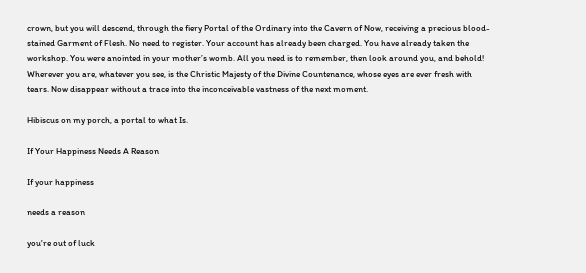crown, but you will descend, through the fiery Portal of the Ordinary into the Cavern of Now, receiving a precious blood-stained Garment of Flesh. No need to register. Your account has already been charged. You have already taken the workshop. You were anointed in your mother’s womb. All you need is to remember, then look around you, and behold! Wherever you are, whatever you see, is the Christic Majesty of the Divine Countenance, whose eyes are ever fresh with tears. Now disappear without a trace into the inconceivable vastness of the next moment.

Hibiscus on my porch, a portal to what Is.

If Your Happiness Needs A Reason

If your happiness

needs a reason

you're out of luck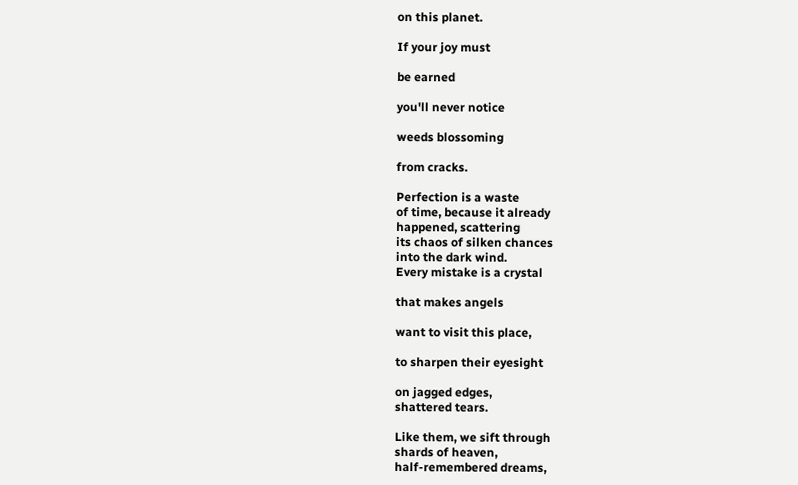on this planet.

If your joy must

be earned

you'll never notice

weeds blossoming

from cracks.

Perfection is a waste
of time, because it already
happened, scattering
its chaos of silken chances
into the dark wind.
Every mistake is a crystal

that makes angels

want to visit this place,

to sharpen their eyesight

on jagged edges,
shattered tears.

Like them, we sift through
shards of heaven,
half-remembered dreams,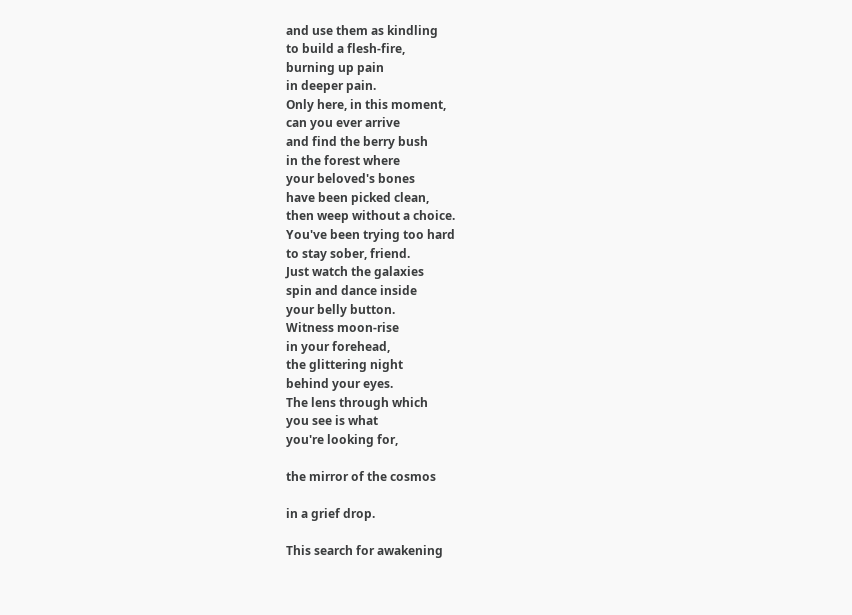and use them as kindling
to build a flesh-fire,
burning up pain
in deeper pain.
Only here, in this moment,
can you ever arrive
and find the berry bush
in the forest where
your beloved's bones
have been picked clean,
then weep without a choice.
You've been trying too hard
to stay sober, friend.
Just watch the galaxies
spin and dance inside
your belly button.
Witness moon-rise
in your forehead,
the glittering night
behind your eyes.
The lens through which
you see is what
you're looking for,

the mirror of the cosmos

in a grief drop.

This search for awakening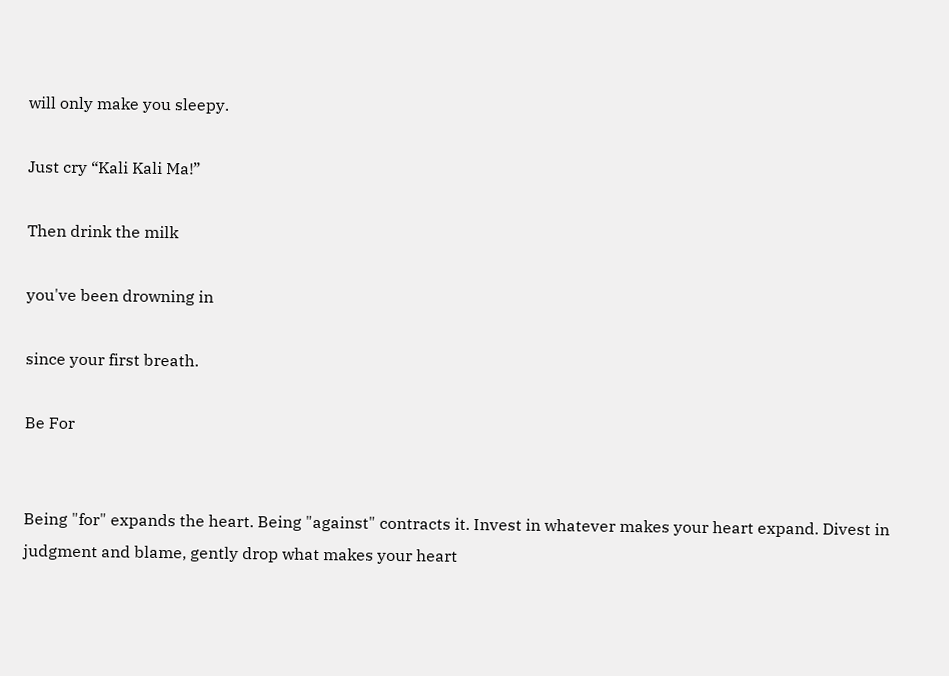will only make you sleepy.

Just cry “Kali Kali Ma!”

Then drink the milk

you've been drowning in

since your first breath.

Be For


Being "for" expands the heart. Being "against" contracts it. Invest in whatever makes your heart expand. Divest in judgment and blame, gently drop what makes your heart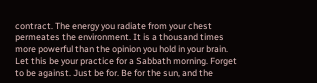contract. The energy you radiate from your chest permeates the environment. It is a thousand times more powerful than the opinion you hold in your brain. Let this be your practice for a Sabbath morning. Forget to be against. Just be for. Be for the sun, and the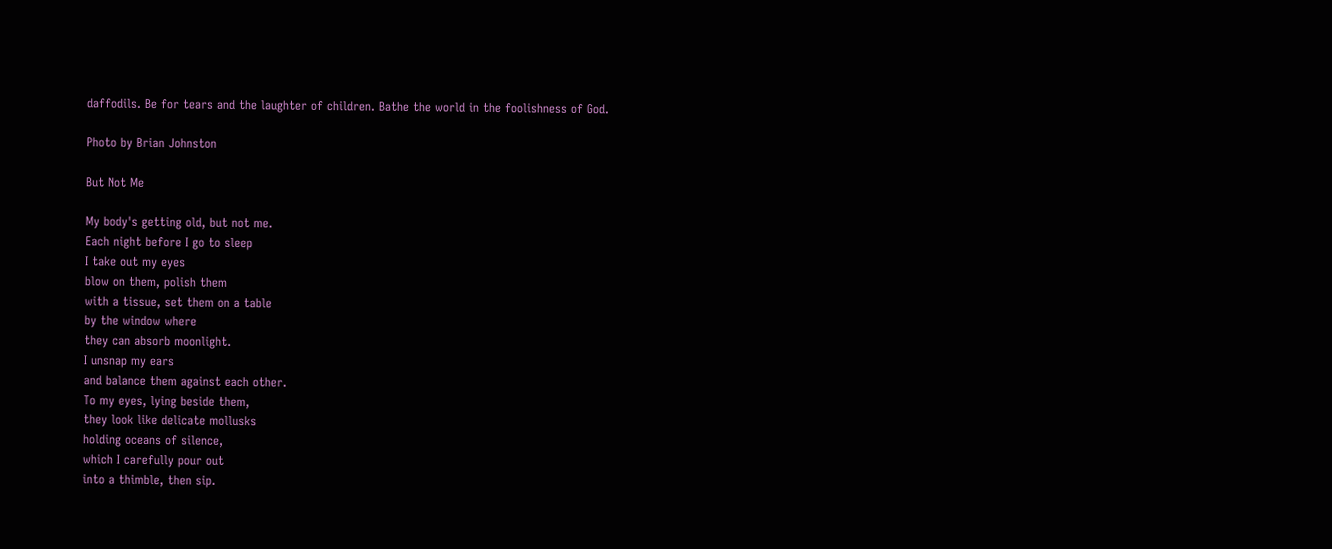daffodils. Be for tears and the laughter of children. Bathe the world in the foolishness of God.

Photo by Brian Johnston

But Not Me

My body's getting old, but not me.
Each night before I go to sleep
I take out my eyes
blow on them, polish them
with a tissue, set them on a table
by the window where
they can absorb moonlight.
I unsnap my ears
and balance them against each other.
To my eyes, lying beside them,
they look like delicate mollusks
holding oceans of silence,
which I carefully pour out
into a thimble, then sip.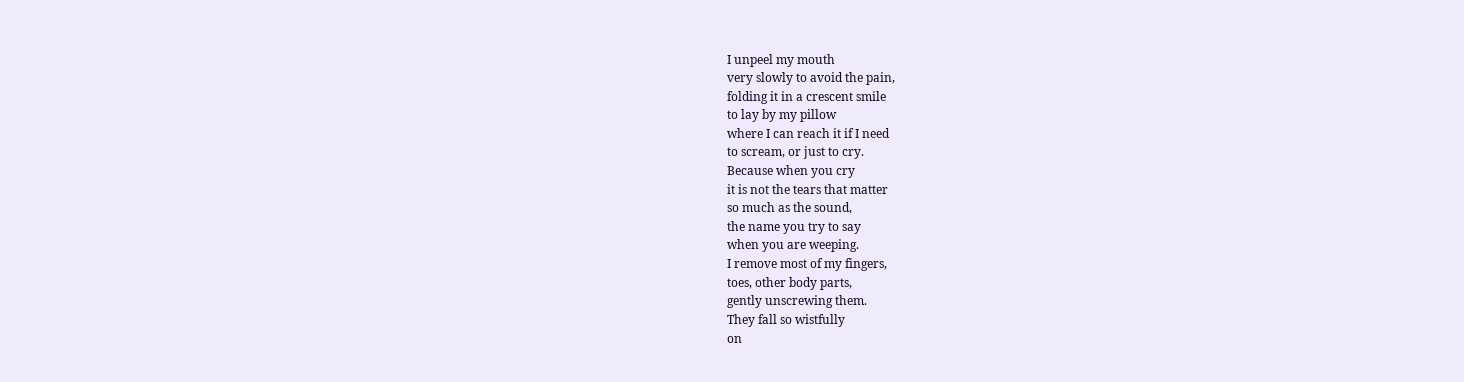I unpeel my mouth
very slowly to avoid the pain,
folding it in a crescent smile
to lay by my pillow
where I can reach it if I need
to scream, or just to cry.
Because when you cry
it is not the tears that matter
so much as the sound,
the name you try to say
when you are weeping.
I remove most of my fingers,
toes, other body parts,
gently unscrewing them.
They fall so wistfully
on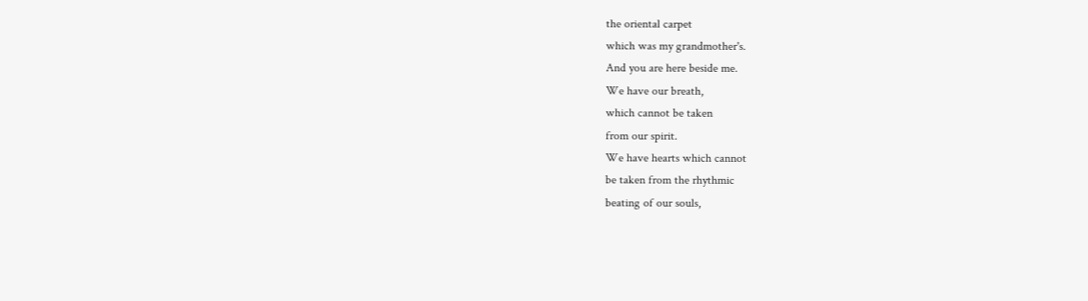the oriental carpet
which was my grandmother's.
And you are here beside me.
We have our breath,
which cannot be taken
from our spirit.
We have hearts which cannot
be taken from the rhythmic
beating of our souls,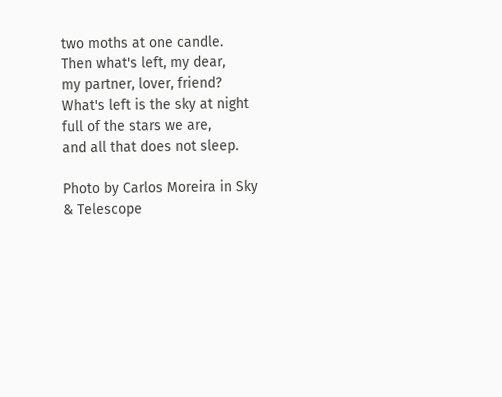two moths at one candle.
Then what's left, my dear,
my partner, lover, friend?
What's left is the sky at night
full of the stars we are,
and all that does not sleep.

Photo by Carlos Moreira in Sky & Telescope